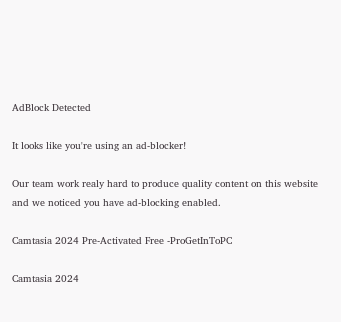AdBlock Detected

It looks like you're using an ad-blocker!

Our team work realy hard to produce quality content on this website and we noticed you have ad-blocking enabled.

Camtasia 2024 Pre-Activated Free -ProGetInToPC

Camtasia 2024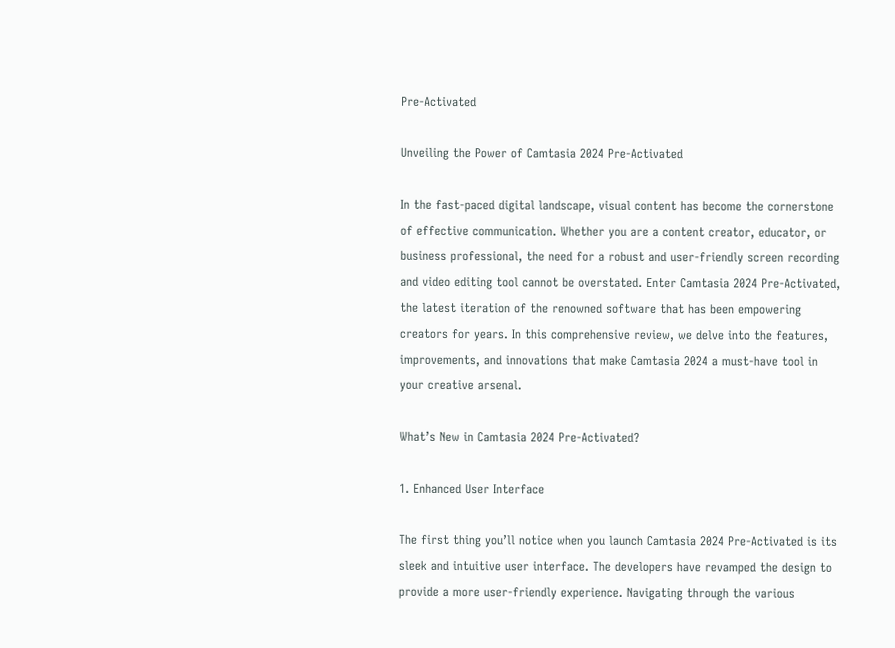Pre-Activated

Unveiling the Power of Camtasia 2024 Pre-Activated

In the fast-paced digital landscape, visual content has become the cornerstone of effective communication. Whether you are a content creator, educator, or business professional, the need for a robust and user-friendly screen recording and video editing tool cannot be overstated. Enter Camtasia 2024 Pre-Activated, the latest iteration of the renowned software that has been empowering creators for years. In this comprehensive review, we delve into the features, improvements, and innovations that make Camtasia 2024 a must-have tool in your creative arsenal.

What’s New in Camtasia 2024 Pre-Activated?

1. Enhanced User Interface

The first thing you’ll notice when you launch Camtasia 2024 Pre-Activated is its sleek and intuitive user interface. The developers have revamped the design to provide a more user-friendly experience. Navigating through the various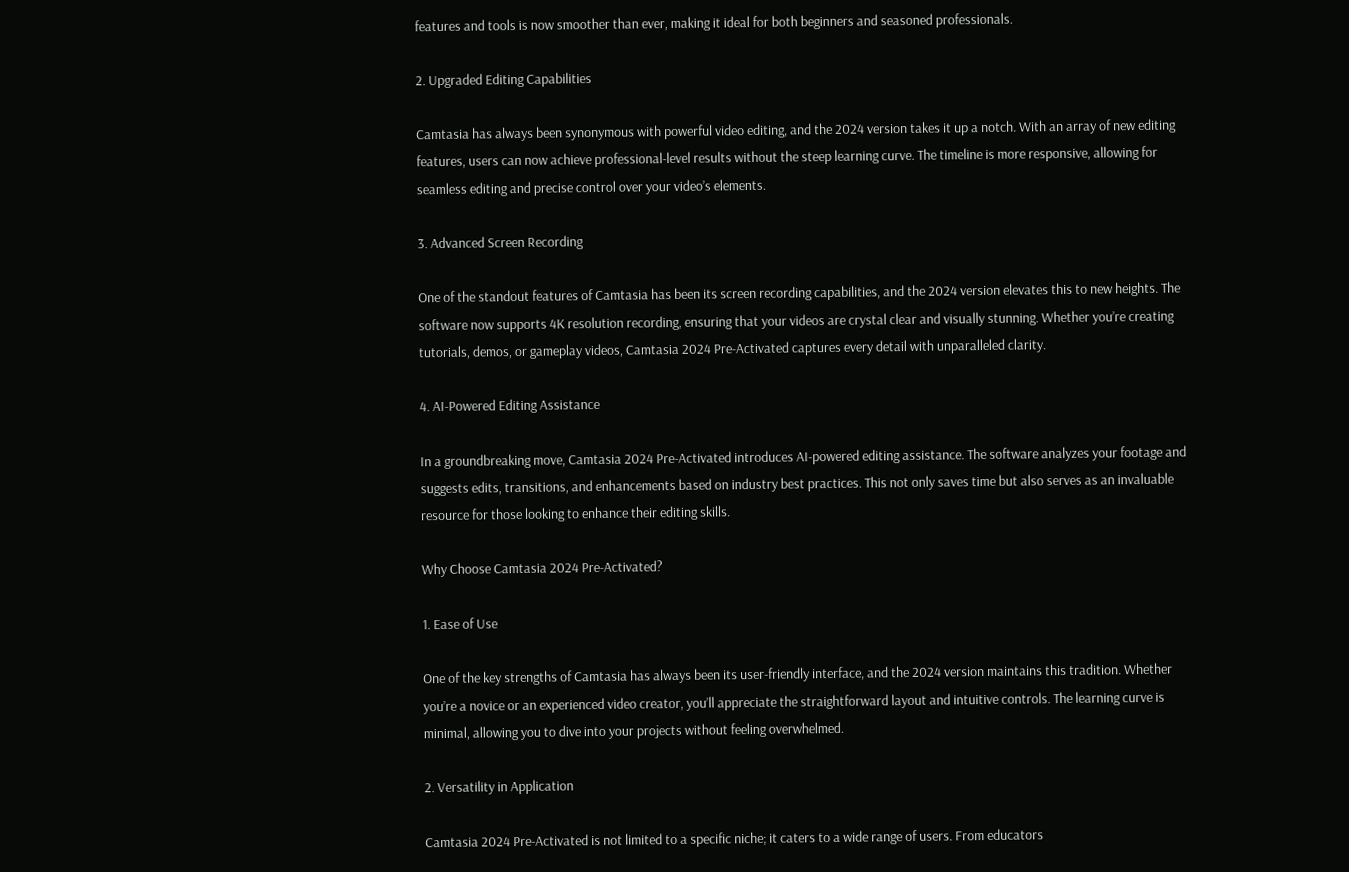features and tools is now smoother than ever, making it ideal for both beginners and seasoned professionals.

2. Upgraded Editing Capabilities

Camtasia has always been synonymous with powerful video editing, and the 2024 version takes it up a notch. With an array of new editing features, users can now achieve professional-level results without the steep learning curve. The timeline is more responsive, allowing for seamless editing and precise control over your video’s elements.

3. Advanced Screen Recording

One of the standout features of Camtasia has been its screen recording capabilities, and the 2024 version elevates this to new heights. The software now supports 4K resolution recording, ensuring that your videos are crystal clear and visually stunning. Whether you’re creating tutorials, demos, or gameplay videos, Camtasia 2024 Pre-Activated captures every detail with unparalleled clarity.

4. AI-Powered Editing Assistance

In a groundbreaking move, Camtasia 2024 Pre-Activated introduces AI-powered editing assistance. The software analyzes your footage and suggests edits, transitions, and enhancements based on industry best practices. This not only saves time but also serves as an invaluable resource for those looking to enhance their editing skills.

Why Choose Camtasia 2024 Pre-Activated?

1. Ease of Use

One of the key strengths of Camtasia has always been its user-friendly interface, and the 2024 version maintains this tradition. Whether you’re a novice or an experienced video creator, you’ll appreciate the straightforward layout and intuitive controls. The learning curve is minimal, allowing you to dive into your projects without feeling overwhelmed.

2. Versatility in Application

Camtasia 2024 Pre-Activated is not limited to a specific niche; it caters to a wide range of users. From educators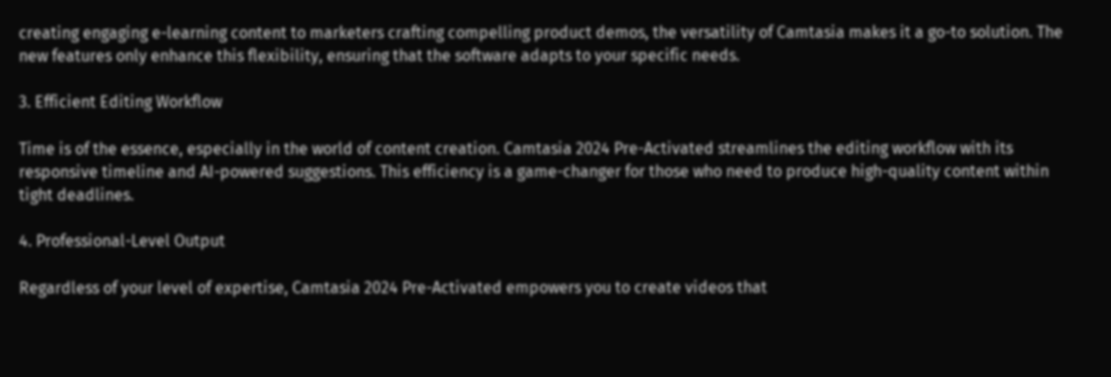creating engaging e-learning content to marketers crafting compelling product demos, the versatility of Camtasia makes it a go-to solution. The new features only enhance this flexibility, ensuring that the software adapts to your specific needs.

3. Efficient Editing Workflow

Time is of the essence, especially in the world of content creation. Camtasia 2024 Pre-Activated streamlines the editing workflow with its responsive timeline and AI-powered suggestions. This efficiency is a game-changer for those who need to produce high-quality content within tight deadlines.

4. Professional-Level Output

Regardless of your level of expertise, Camtasia 2024 Pre-Activated empowers you to create videos that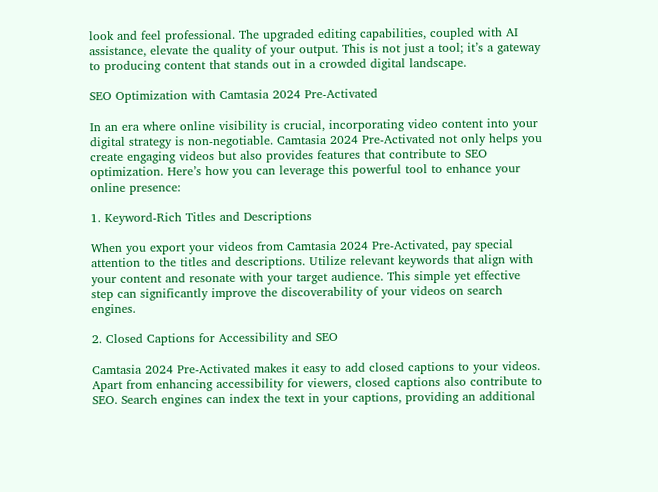look and feel professional. The upgraded editing capabilities, coupled with AI assistance, elevate the quality of your output. This is not just a tool; it’s a gateway to producing content that stands out in a crowded digital landscape.

SEO Optimization with Camtasia 2024 Pre-Activated

In an era where online visibility is crucial, incorporating video content into your digital strategy is non-negotiable. Camtasia 2024 Pre-Activated not only helps you create engaging videos but also provides features that contribute to SEO optimization. Here’s how you can leverage this powerful tool to enhance your online presence:

1. Keyword-Rich Titles and Descriptions

When you export your videos from Camtasia 2024 Pre-Activated, pay special attention to the titles and descriptions. Utilize relevant keywords that align with your content and resonate with your target audience. This simple yet effective step can significantly improve the discoverability of your videos on search engines.

2. Closed Captions for Accessibility and SEO

Camtasia 2024 Pre-Activated makes it easy to add closed captions to your videos. Apart from enhancing accessibility for viewers, closed captions also contribute to SEO. Search engines can index the text in your captions, providing an additional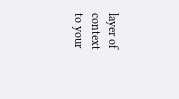layer of context to your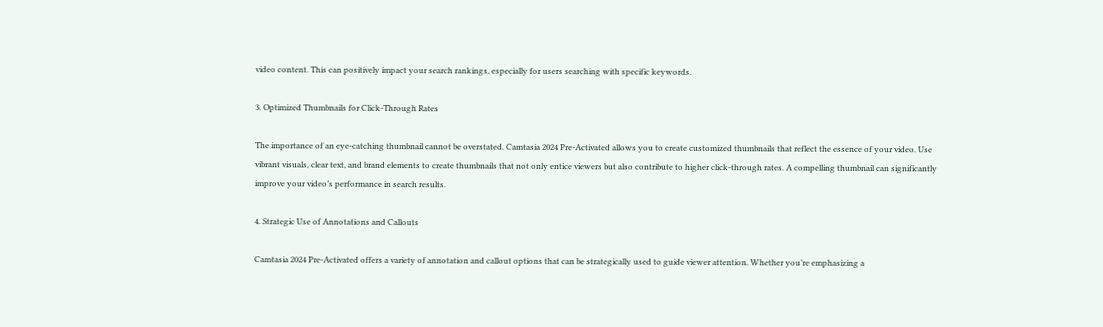video content. This can positively impact your search rankings, especially for users searching with specific keywords.

3. Optimized Thumbnails for Click-Through Rates

The importance of an eye-catching thumbnail cannot be overstated. Camtasia 2024 Pre-Activated allows you to create customized thumbnails that reflect the essence of your video. Use vibrant visuals, clear text, and brand elements to create thumbnails that not only entice viewers but also contribute to higher click-through rates. A compelling thumbnail can significantly improve your video’s performance in search results.

4. Strategic Use of Annotations and Callouts

Camtasia 2024 Pre-Activated offers a variety of annotation and callout options that can be strategically used to guide viewer attention. Whether you’re emphasizing a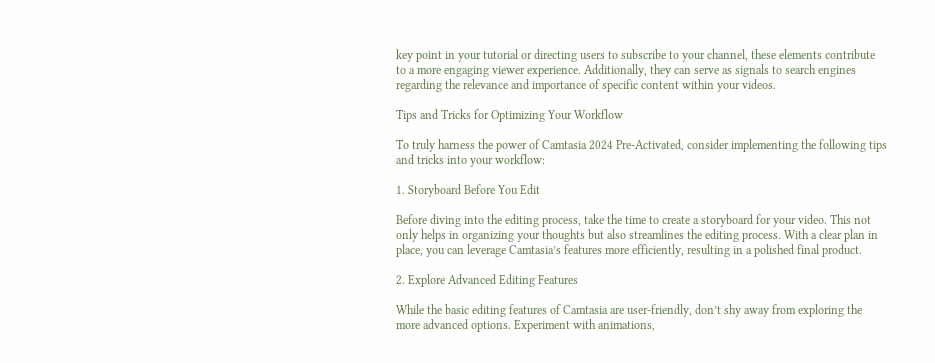key point in your tutorial or directing users to subscribe to your channel, these elements contribute to a more engaging viewer experience. Additionally, they can serve as signals to search engines regarding the relevance and importance of specific content within your videos.

Tips and Tricks for Optimizing Your Workflow

To truly harness the power of Camtasia 2024 Pre-Activated, consider implementing the following tips and tricks into your workflow:

1. Storyboard Before You Edit

Before diving into the editing process, take the time to create a storyboard for your video. This not only helps in organizing your thoughts but also streamlines the editing process. With a clear plan in place, you can leverage Camtasia’s features more efficiently, resulting in a polished final product.

2. Explore Advanced Editing Features

While the basic editing features of Camtasia are user-friendly, don’t shy away from exploring the more advanced options. Experiment with animations,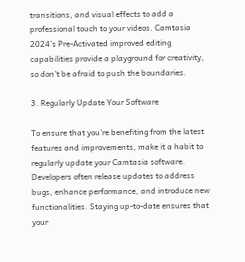transitions, and visual effects to add a professional touch to your videos. Camtasia 2024’s Pre-Activated improved editing capabilities provide a playground for creativity, so don’t be afraid to push the boundaries.

3. Regularly Update Your Software

To ensure that you’re benefiting from the latest features and improvements, make it a habit to regularly update your Camtasia software. Developers often release updates to address bugs, enhance performance, and introduce new functionalities. Staying up-to-date ensures that your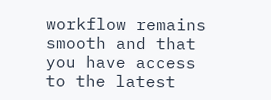workflow remains smooth and that you have access to the latest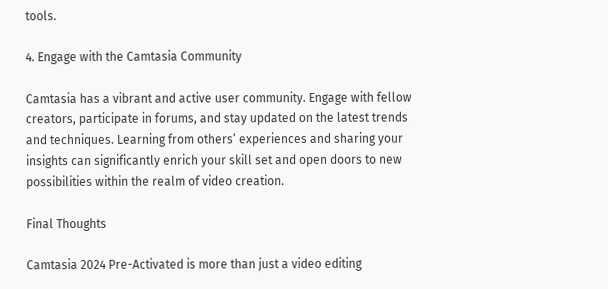tools.

4. Engage with the Camtasia Community

Camtasia has a vibrant and active user community. Engage with fellow creators, participate in forums, and stay updated on the latest trends and techniques. Learning from others’ experiences and sharing your insights can significantly enrich your skill set and open doors to new possibilities within the realm of video creation.

Final Thoughts

Camtasia 2024 Pre-Activated is more than just a video editing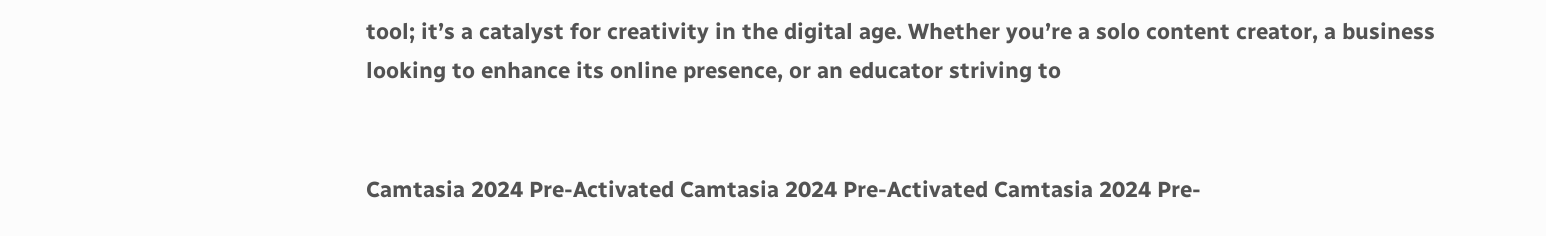tool; it’s a catalyst for creativity in the digital age. Whether you’re a solo content creator, a business looking to enhance its online presence, or an educator striving to


Camtasia 2024 Pre-Activated Camtasia 2024 Pre-Activated Camtasia 2024 Pre-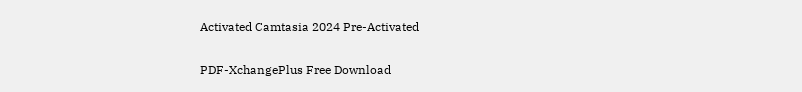Activated Camtasia 2024 Pre-Activated

PDF-XchangePlus Free Download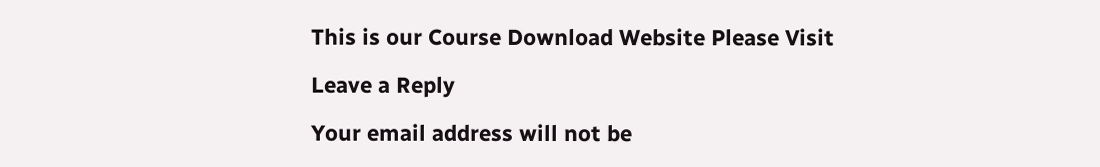This is our Course Download Website Please Visit

Leave a Reply

Your email address will not be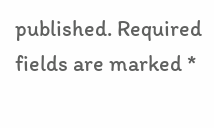published. Required fields are marked *